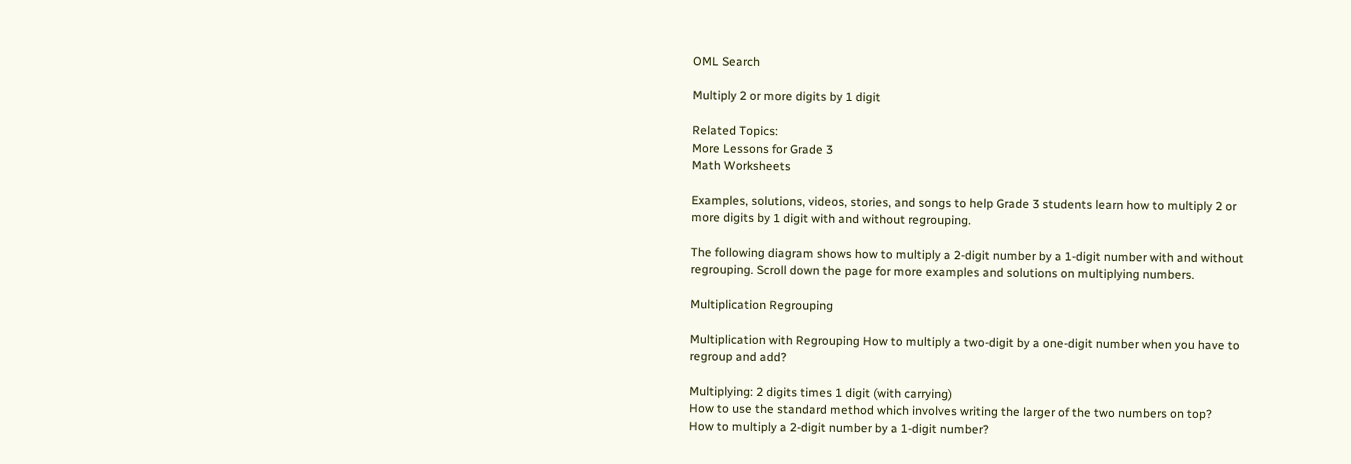OML Search

Multiply 2 or more digits by 1 digit

Related Topics:
More Lessons for Grade 3
Math Worksheets

Examples, solutions, videos, stories, and songs to help Grade 3 students learn how to multiply 2 or more digits by 1 digit with and without regrouping.

The following diagram shows how to multiply a 2-digit number by a 1-digit number with and without regrouping. Scroll down the page for more examples and solutions on multiplying numbers.

Multiplication Regrouping

Multiplication with Regrouping How to multiply a two-digit by a one-digit number when you have to regroup and add?

Multiplying: 2 digits times 1 digit (with carrying)
How to use the standard method which involves writing the larger of the two numbers on top?
How to multiply a 2-digit number by a 1-digit number?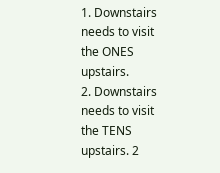1. Downstairs needs to visit the ONES upstairs.
2. Downstairs needs to visit the TENS upstairs. 2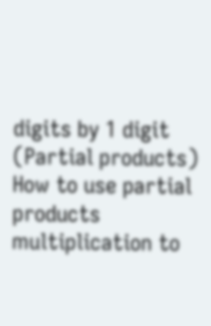digits by 1 digit (Partial products) How to use partial products multiplication to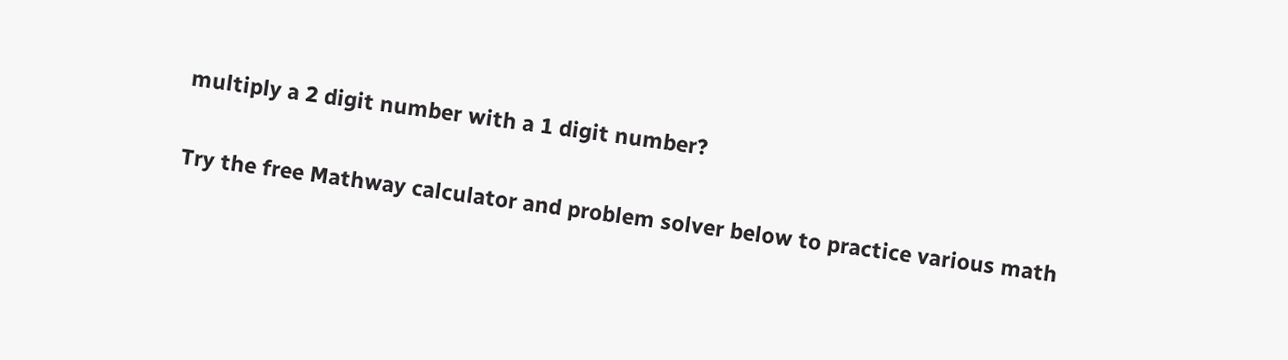multiply a 2 digit number with a 1 digit number?

Try the free Mathway calculator and problem solver below to practice various math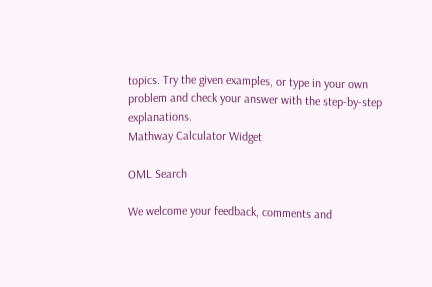topics. Try the given examples, or type in your own problem and check your answer with the step-by-step explanations.
Mathway Calculator Widget

OML Search

We welcome your feedback, comments and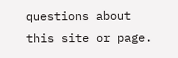questions about this site or page.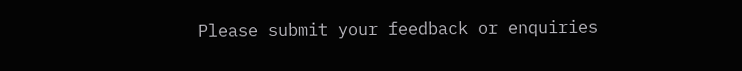Please submit your feedback or enquiries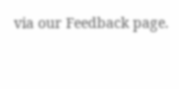via our Feedback page.